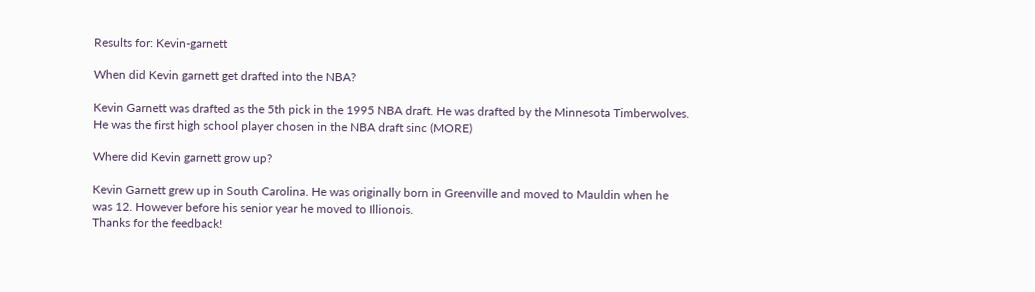Results for: Kevin-garnett

When did Kevin garnett get drafted into the NBA?

Kevin Garnett was drafted as the 5th pick in the 1995 NBA draft. He was drafted by the Minnesota Timberwolves. He was the first high school player chosen in the NBA draft sinc (MORE)

Where did Kevin garnett grow up?

Kevin Garnett grew up in South Carolina. He was originally born in Greenville and moved to Mauldin when he was 12. However before his senior year he moved to Illionois.
Thanks for the feedback!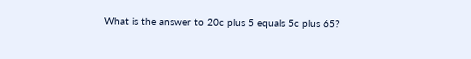What is the answer to 20c plus 5 equals 5c plus 65?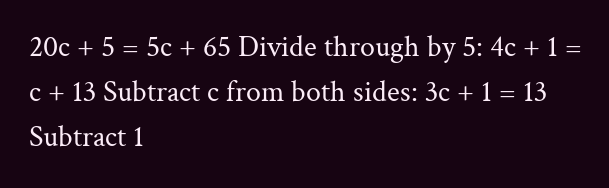20c + 5 = 5c + 65 Divide through by 5: 4c + 1 = c + 13 Subtract c from both sides: 3c + 1 = 13 Subtract 1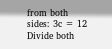from both sides: 3c = 12 Divide both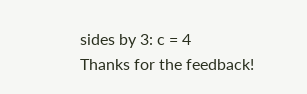sides by 3: c = 4
Thanks for the feedback!